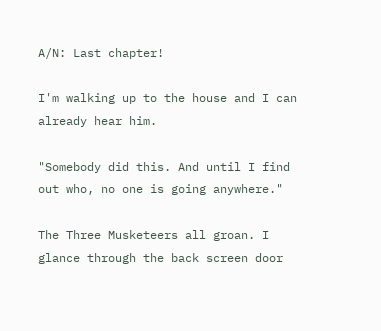A/N: Last chapter!

I'm walking up to the house and I can already hear him.

"Somebody did this. And until I find out who, no one is going anywhere."

The Three Musketeers all groan. I glance through the back screen door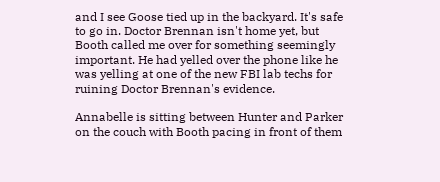and I see Goose tied up in the backyard. It's safe to go in. Doctor Brennan isn't home yet, but Booth called me over for something seemingly important. He had yelled over the phone like he was yelling at one of the new FBI lab techs for ruining Doctor Brennan's evidence.

Annabelle is sitting between Hunter and Parker on the couch with Booth pacing in front of them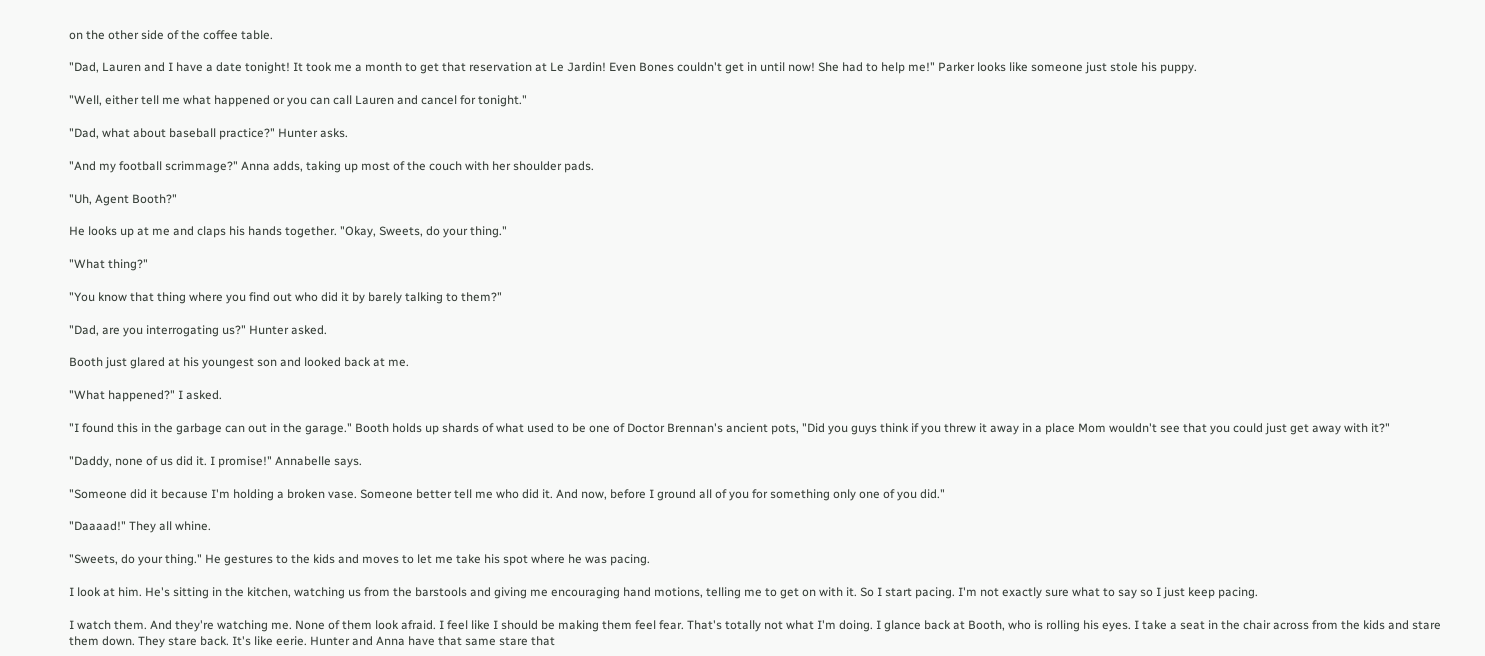on the other side of the coffee table.

"Dad, Lauren and I have a date tonight! It took me a month to get that reservation at Le Jardin! Even Bones couldn't get in until now! She had to help me!" Parker looks like someone just stole his puppy.

"Well, either tell me what happened or you can call Lauren and cancel for tonight."

"Dad, what about baseball practice?" Hunter asks.

"And my football scrimmage?" Anna adds, taking up most of the couch with her shoulder pads.

"Uh, Agent Booth?"

He looks up at me and claps his hands together. "Okay, Sweets, do your thing."

"What thing?"

"You know that thing where you find out who did it by barely talking to them?"

"Dad, are you interrogating us?" Hunter asked.

Booth just glared at his youngest son and looked back at me.

"What happened?" I asked.

"I found this in the garbage can out in the garage." Booth holds up shards of what used to be one of Doctor Brennan's ancient pots, "Did you guys think if you threw it away in a place Mom wouldn't see that you could just get away with it?"

"Daddy, none of us did it. I promise!" Annabelle says.

"Someone did it because I'm holding a broken vase. Someone better tell me who did it. And now, before I ground all of you for something only one of you did."

"Daaaad!" They all whine.

"Sweets, do your thing." He gestures to the kids and moves to let me take his spot where he was pacing.

I look at him. He's sitting in the kitchen, watching us from the barstools and giving me encouraging hand motions, telling me to get on with it. So I start pacing. I'm not exactly sure what to say so I just keep pacing.

I watch them. And they're watching me. None of them look afraid. I feel like I should be making them feel fear. That's totally not what I'm doing. I glance back at Booth, who is rolling his eyes. I take a seat in the chair across from the kids and stare them down. They stare back. It's like eerie. Hunter and Anna have that same stare that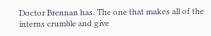Doctor Brennan has. The one that makes all of the interns crumble and give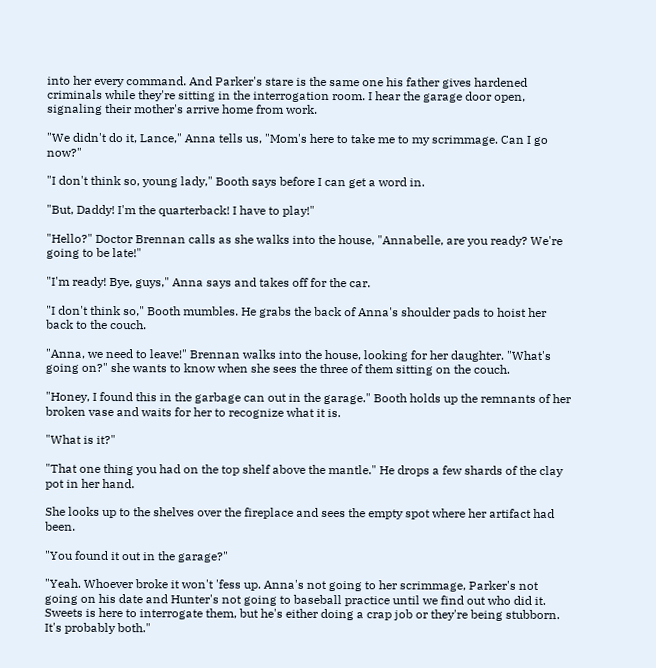into her every command. And Parker's stare is the same one his father gives hardened criminals while they're sitting in the interrogation room. I hear the garage door open, signaling their mother's arrive home from work.

"We didn't do it, Lance," Anna tells us, "Mom's here to take me to my scrimmage. Can I go now?"

"I don't think so, young lady," Booth says before I can get a word in.

"But, Daddy! I'm the quarterback! I have to play!"

"Hello?" Doctor Brennan calls as she walks into the house, "Annabelle, are you ready? We're going to be late!"

"I'm ready! Bye, guys," Anna says and takes off for the car.

"I don't think so," Booth mumbles. He grabs the back of Anna's shoulder pads to hoist her back to the couch.

"Anna, we need to leave!" Brennan walks into the house, looking for her daughter. "What's going on?" she wants to know when she sees the three of them sitting on the couch.

"Honey, I found this in the garbage can out in the garage." Booth holds up the remnants of her broken vase and waits for her to recognize what it is.

"What is it?"

"That one thing you had on the top shelf above the mantle." He drops a few shards of the clay pot in her hand.

She looks up to the shelves over the fireplace and sees the empty spot where her artifact had been.

"You found it out in the garage?"

"Yeah. Whoever broke it won't 'fess up. Anna's not going to her scrimmage, Parker's not going on his date and Hunter's not going to baseball practice until we find out who did it. Sweets is here to interrogate them, but he's either doing a crap job or they're being stubborn. It's probably both."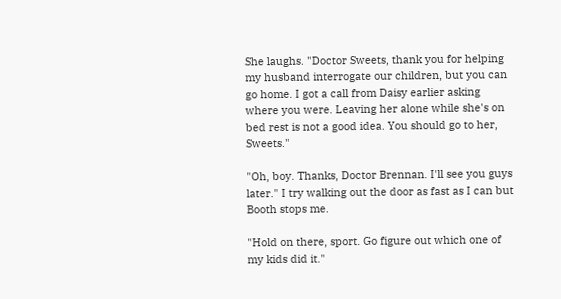She laughs. "Doctor Sweets, thank you for helping my husband interrogate our children, but you can go home. I got a call from Daisy earlier asking where you were. Leaving her alone while she's on bed rest is not a good idea. You should go to her, Sweets."

"Oh, boy. Thanks, Doctor Brennan. I'll see you guys later." I try walking out the door as fast as I can but Booth stops me.

"Hold on there, sport. Go figure out which one of my kids did it."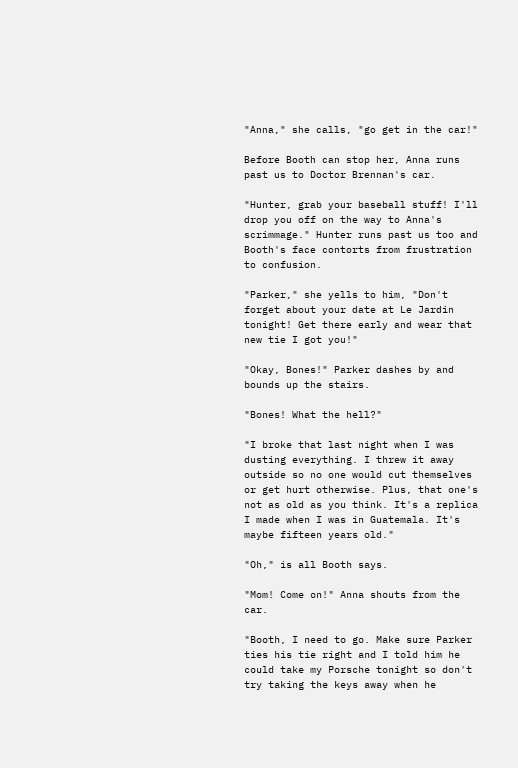"Anna," she calls, "go get in the car!"

Before Booth can stop her, Anna runs past us to Doctor Brennan's car.

"Hunter, grab your baseball stuff! I'll drop you off on the way to Anna's scrimmage." Hunter runs past us too and Booth's face contorts from frustration to confusion.

"Parker," she yells to him, "Don't forget about your date at Le Jardin tonight! Get there early and wear that new tie I got you!"

"Okay, Bones!" Parker dashes by and bounds up the stairs.

"Bones! What the hell?"

"I broke that last night when I was dusting everything. I threw it away outside so no one would cut themselves or get hurt otherwise. Plus, that one's not as old as you think. It's a replica I made when I was in Guatemala. It's maybe fifteen years old."

"Oh," is all Booth says.

"Mom! Come on!" Anna shouts from the car.

"Booth, I need to go. Make sure Parker ties his tie right and I told him he could take my Porsche tonight so don't try taking the keys away when he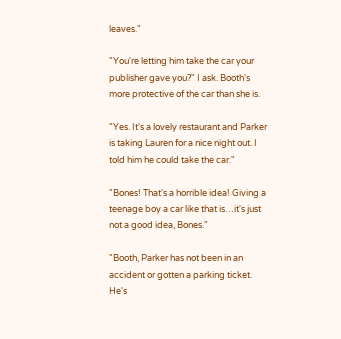leaves."

"You're letting him take the car your publisher gave you?" I ask. Booth's more protective of the car than she is.

"Yes. It's a lovely restaurant and Parker is taking Lauren for a nice night out. I told him he could take the car."

"Bones! That's a horrible idea! Giving a teenage boy a car like that is…it's just not a good idea, Bones."

"Booth, Parker has not been in an accident or gotten a parking ticket. He's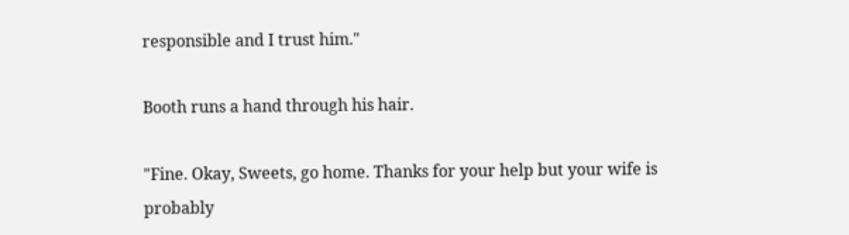responsible and I trust him."

Booth runs a hand through his hair.

"Fine. Okay, Sweets, go home. Thanks for your help but your wife is probably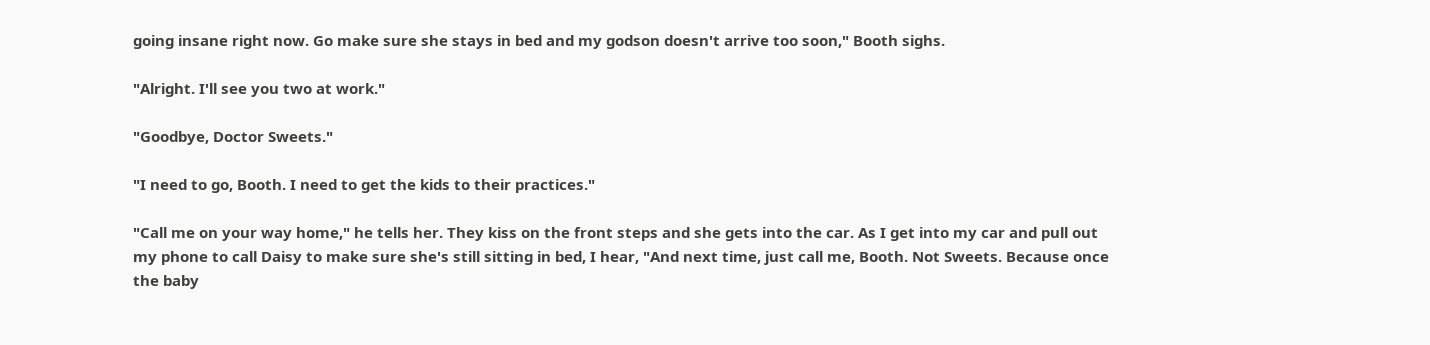going insane right now. Go make sure she stays in bed and my godson doesn't arrive too soon," Booth sighs.

"Alright. I'll see you two at work."

"Goodbye, Doctor Sweets."

"I need to go, Booth. I need to get the kids to their practices."

"Call me on your way home," he tells her. They kiss on the front steps and she gets into the car. As I get into my car and pull out my phone to call Daisy to make sure she's still sitting in bed, I hear, "And next time, just call me, Booth. Not Sweets. Because once the baby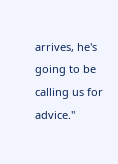arrives, he's going to be calling us for advice."